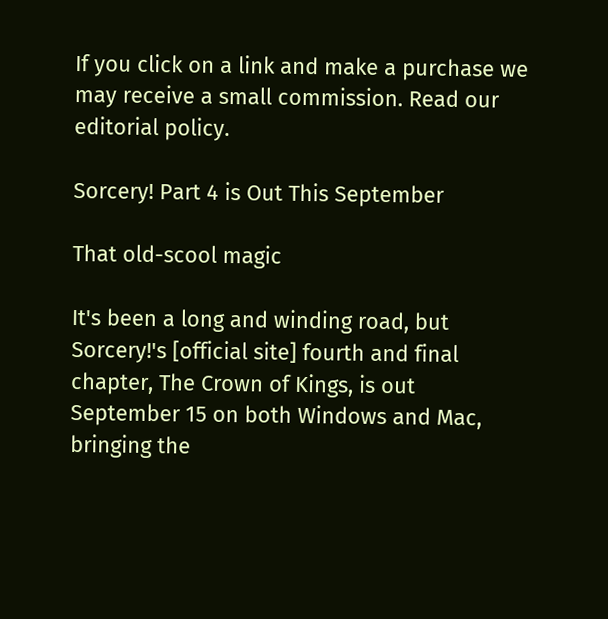If you click on a link and make a purchase we may receive a small commission. Read our editorial policy.

Sorcery! Part 4 is Out This September

That old-scool magic

It's been a long and winding road, but Sorcery!'s [official site] fourth and final chapter, The Crown of Kings, is out September 15 on both Windows and Mac, bringing the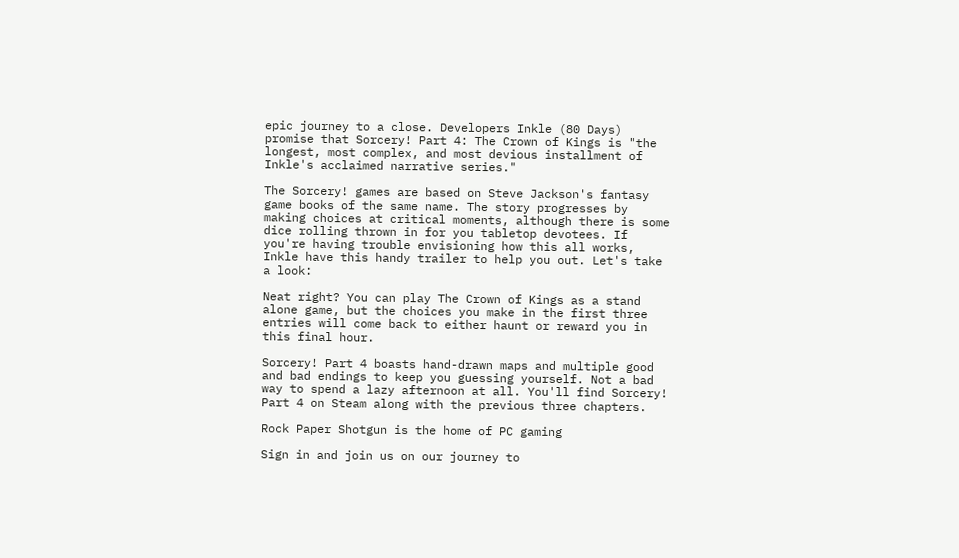epic journey to a close. Developers Inkle (80 Days) promise that Sorcery! Part 4: The Crown of Kings is "the longest, most complex, and most devious installment of Inkle's acclaimed narrative series."

The Sorcery! games are based on Steve Jackson's fantasy game books of the same name. The story progresses by making choices at critical moments, although there is some dice rolling thrown in for you tabletop devotees. If you're having trouble envisioning how this all works, Inkle have this handy trailer to help you out. Let's take a look:

Neat right? You can play The Crown of Kings as a stand alone game, but the choices you make in the first three entries will come back to either haunt or reward you in this final hour.

Sorcery! Part 4 boasts hand-drawn maps and multiple good and bad endings to keep you guessing yourself. Not a bad way to spend a lazy afternoon at all. You'll find Sorcery! Part 4 on Steam along with the previous three chapters.

Rock Paper Shotgun is the home of PC gaming

Sign in and join us on our journey to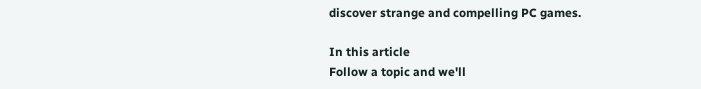discover strange and compelling PC games.

In this article
Follow a topic and we'll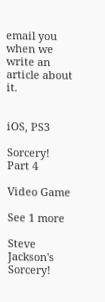email you when we write an article about it.


iOS, PS3

Sorcery! Part 4

Video Game

See 1 more

Steve Jackson's Sorcery!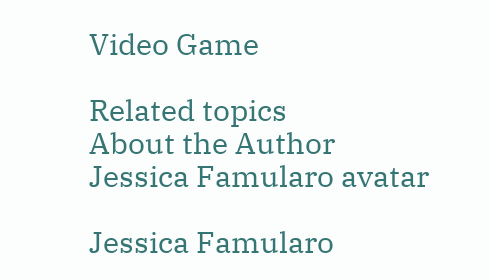Video Game

Related topics
About the Author
Jessica Famularo avatar

Jessica Famularo